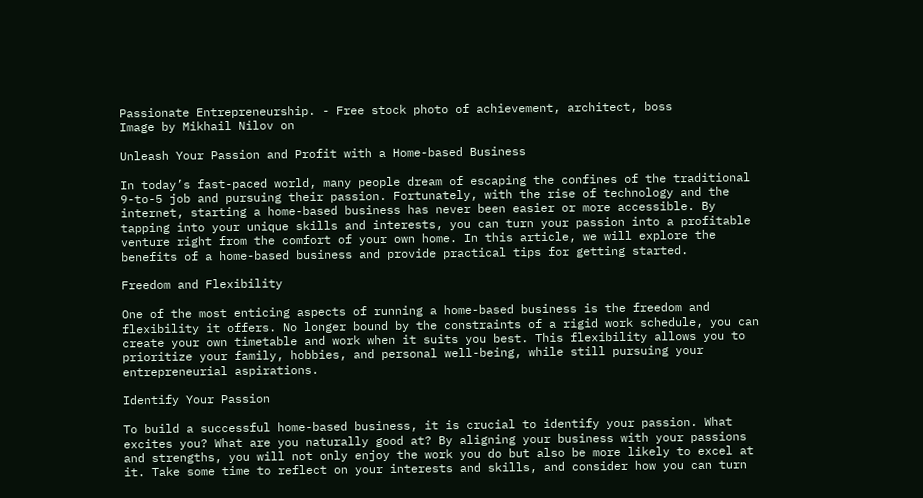Passionate Entrepreneurship. - Free stock photo of achievement, architect, boss
Image by Mikhail Nilov on

Unleash Your Passion and Profit with a Home-based Business

In today’s fast-paced world, many people dream of escaping the confines of the traditional 9-to-5 job and pursuing their passion. Fortunately, with the rise of technology and the internet, starting a home-based business has never been easier or more accessible. By tapping into your unique skills and interests, you can turn your passion into a profitable venture right from the comfort of your own home. In this article, we will explore the benefits of a home-based business and provide practical tips for getting started.

Freedom and Flexibility

One of the most enticing aspects of running a home-based business is the freedom and flexibility it offers. No longer bound by the constraints of a rigid work schedule, you can create your own timetable and work when it suits you best. This flexibility allows you to prioritize your family, hobbies, and personal well-being, while still pursuing your entrepreneurial aspirations.

Identify Your Passion

To build a successful home-based business, it is crucial to identify your passion. What excites you? What are you naturally good at? By aligning your business with your passions and strengths, you will not only enjoy the work you do but also be more likely to excel at it. Take some time to reflect on your interests and skills, and consider how you can turn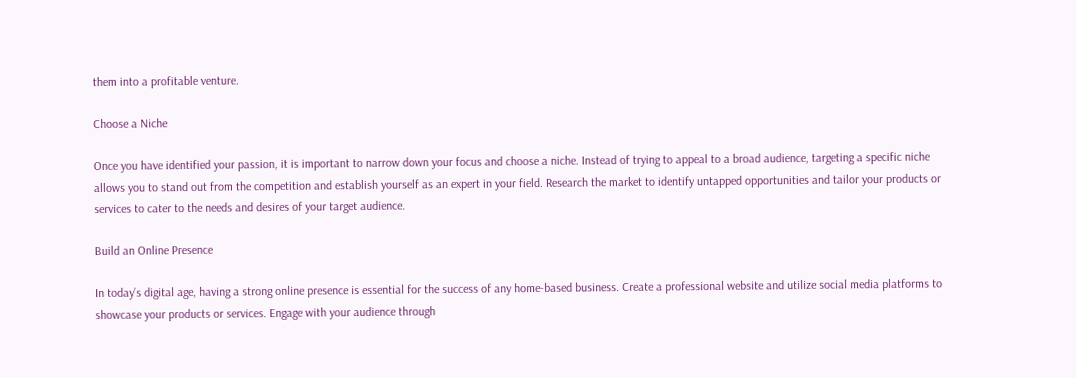them into a profitable venture.

Choose a Niche

Once you have identified your passion, it is important to narrow down your focus and choose a niche. Instead of trying to appeal to a broad audience, targeting a specific niche allows you to stand out from the competition and establish yourself as an expert in your field. Research the market to identify untapped opportunities and tailor your products or services to cater to the needs and desires of your target audience.

Build an Online Presence

In today’s digital age, having a strong online presence is essential for the success of any home-based business. Create a professional website and utilize social media platforms to showcase your products or services. Engage with your audience through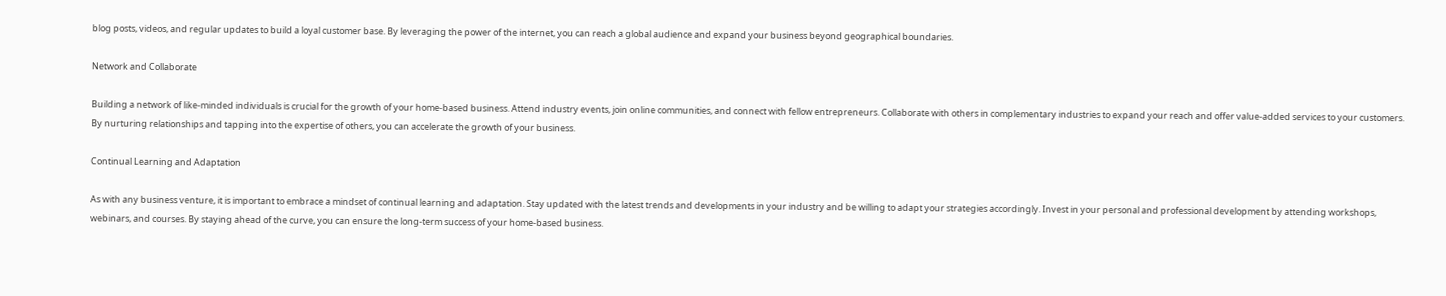blog posts, videos, and regular updates to build a loyal customer base. By leveraging the power of the internet, you can reach a global audience and expand your business beyond geographical boundaries.

Network and Collaborate

Building a network of like-minded individuals is crucial for the growth of your home-based business. Attend industry events, join online communities, and connect with fellow entrepreneurs. Collaborate with others in complementary industries to expand your reach and offer value-added services to your customers. By nurturing relationships and tapping into the expertise of others, you can accelerate the growth of your business.

Continual Learning and Adaptation

As with any business venture, it is important to embrace a mindset of continual learning and adaptation. Stay updated with the latest trends and developments in your industry and be willing to adapt your strategies accordingly. Invest in your personal and professional development by attending workshops, webinars, and courses. By staying ahead of the curve, you can ensure the long-term success of your home-based business.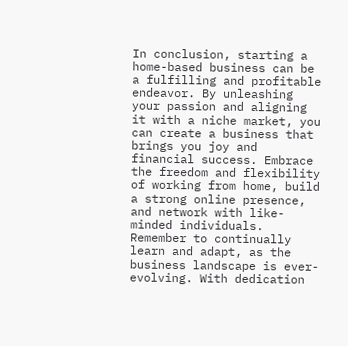In conclusion, starting a home-based business can be a fulfilling and profitable endeavor. By unleashing your passion and aligning it with a niche market, you can create a business that brings you joy and financial success. Embrace the freedom and flexibility of working from home, build a strong online presence, and network with like-minded individuals. Remember to continually learn and adapt, as the business landscape is ever-evolving. With dedication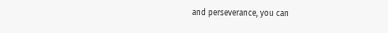and perseverance, you can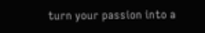turn your passion into a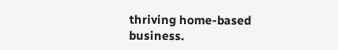thriving home-based business.